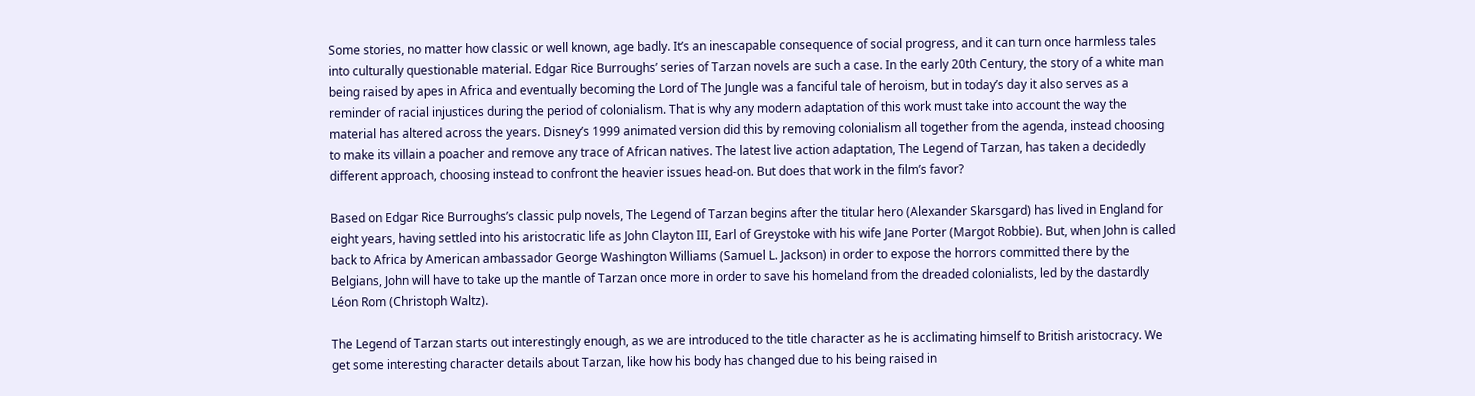Some stories, no matter how classic or well known, age badly. It’s an inescapable consequence of social progress, and it can turn once harmless tales into culturally questionable material. Edgar Rice Burroughs’ series of Tarzan novels are such a case. In the early 20th Century, the story of a white man being raised by apes in Africa and eventually becoming the Lord of The Jungle was a fanciful tale of heroism, but in today’s day it also serves as a reminder of racial injustices during the period of colonialism. That is why any modern adaptation of this work must take into account the way the material has altered across the years. Disney’s 1999 animated version did this by removing colonialism all together from the agenda, instead choosing to make its villain a poacher and remove any trace of African natives. The latest live action adaptation, The Legend of Tarzan, has taken a decidedly different approach, choosing instead to confront the heavier issues head-on. But does that work in the film’s favor?

Based on Edgar Rice Burroughs’s classic pulp novels, The Legend of Tarzan begins after the titular hero (Alexander Skarsgard) has lived in England for eight years, having settled into his aristocratic life as John Clayton III, Earl of Greystoke with his wife Jane Porter (Margot Robbie). But, when John is called back to Africa by American ambassador George Washington Williams (Samuel L. Jackson) in order to expose the horrors committed there by the Belgians, John will have to take up the mantle of Tarzan once more in order to save his homeland from the dreaded colonialists, led by the dastardly Léon Rom (Christoph Waltz).

The Legend of Tarzan starts out interestingly enough, as we are introduced to the title character as he is acclimating himself to British aristocracy. We get some interesting character details about Tarzan, like how his body has changed due to his being raised in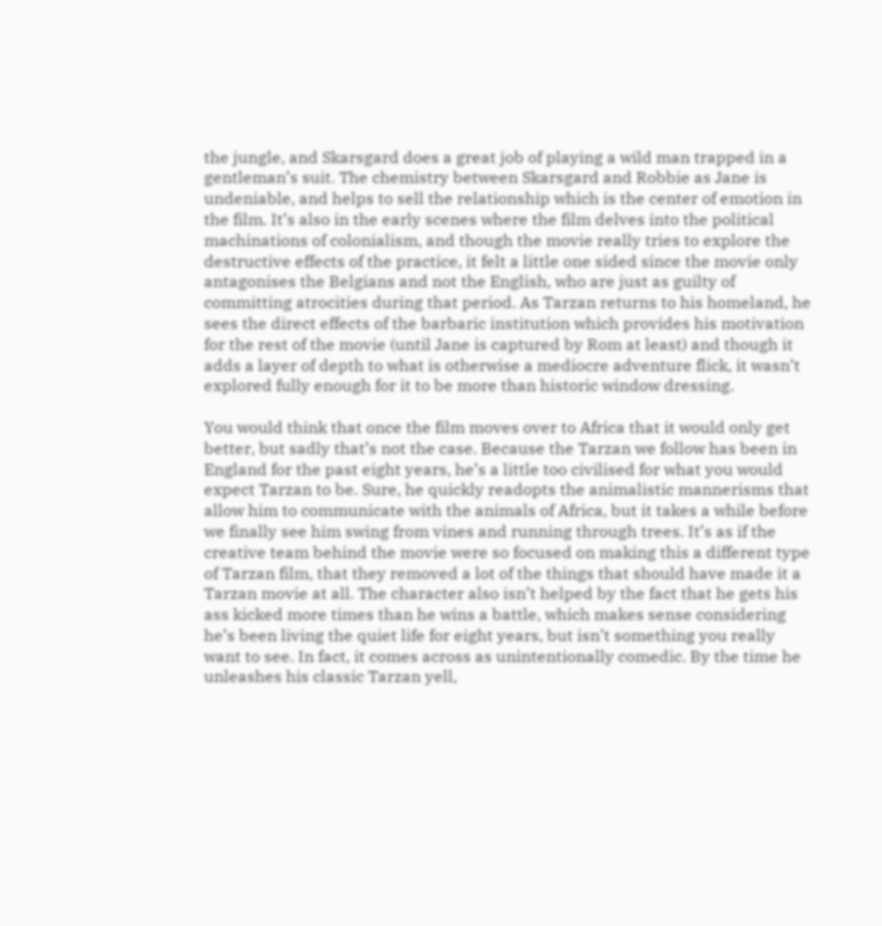the jungle, and Skarsgard does a great job of playing a wild man trapped in a gentleman’s suit. The chemistry between Skarsgard and Robbie as Jane is undeniable, and helps to sell the relationship which is the center of emotion in the film. It’s also in the early scenes where the film delves into the political machinations of colonialism, and though the movie really tries to explore the destructive effects of the practice, it felt a little one sided since the movie only antagonises the Belgians and not the English, who are just as guilty of committing atrocities during that period. As Tarzan returns to his homeland, he sees the direct effects of the barbaric institution which provides his motivation for the rest of the movie (until Jane is captured by Rom at least) and though it adds a layer of depth to what is otherwise a mediocre adventure flick, it wasn’t explored fully enough for it to be more than historic window dressing.

You would think that once the film moves over to Africa that it would only get better, but sadly that’s not the case. Because the Tarzan we follow has been in England for the past eight years, he’s a little too civilised for what you would expect Tarzan to be. Sure, he quickly readopts the animalistic mannerisms that allow him to communicate with the animals of Africa, but it takes a while before we finally see him swing from vines and running through trees. It’s as if the creative team behind the movie were so focused on making this a different type of Tarzan film, that they removed a lot of the things that should have made it a Tarzan movie at all. The character also isn’t helped by the fact that he gets his ass kicked more times than he wins a battle, which makes sense considering he’s been living the quiet life for eight years, but isn’t something you really want to see. In fact, it comes across as unintentionally comedic. By the time he unleashes his classic Tarzan yell,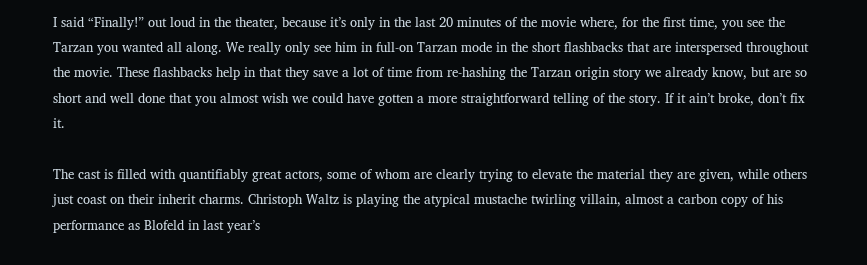I said “Finally!” out loud in the theater, because it’s only in the last 20 minutes of the movie where, for the first time, you see the Tarzan you wanted all along. We really only see him in full-on Tarzan mode in the short flashbacks that are interspersed throughout the movie. These flashbacks help in that they save a lot of time from re-hashing the Tarzan origin story we already know, but are so short and well done that you almost wish we could have gotten a more straightforward telling of the story. If it ain’t broke, don’t fix it.

The cast is filled with quantifiably great actors, some of whom are clearly trying to elevate the material they are given, while others just coast on their inherit charms. Christoph Waltz is playing the atypical mustache twirling villain, almost a carbon copy of his performance as Blofeld in last year’s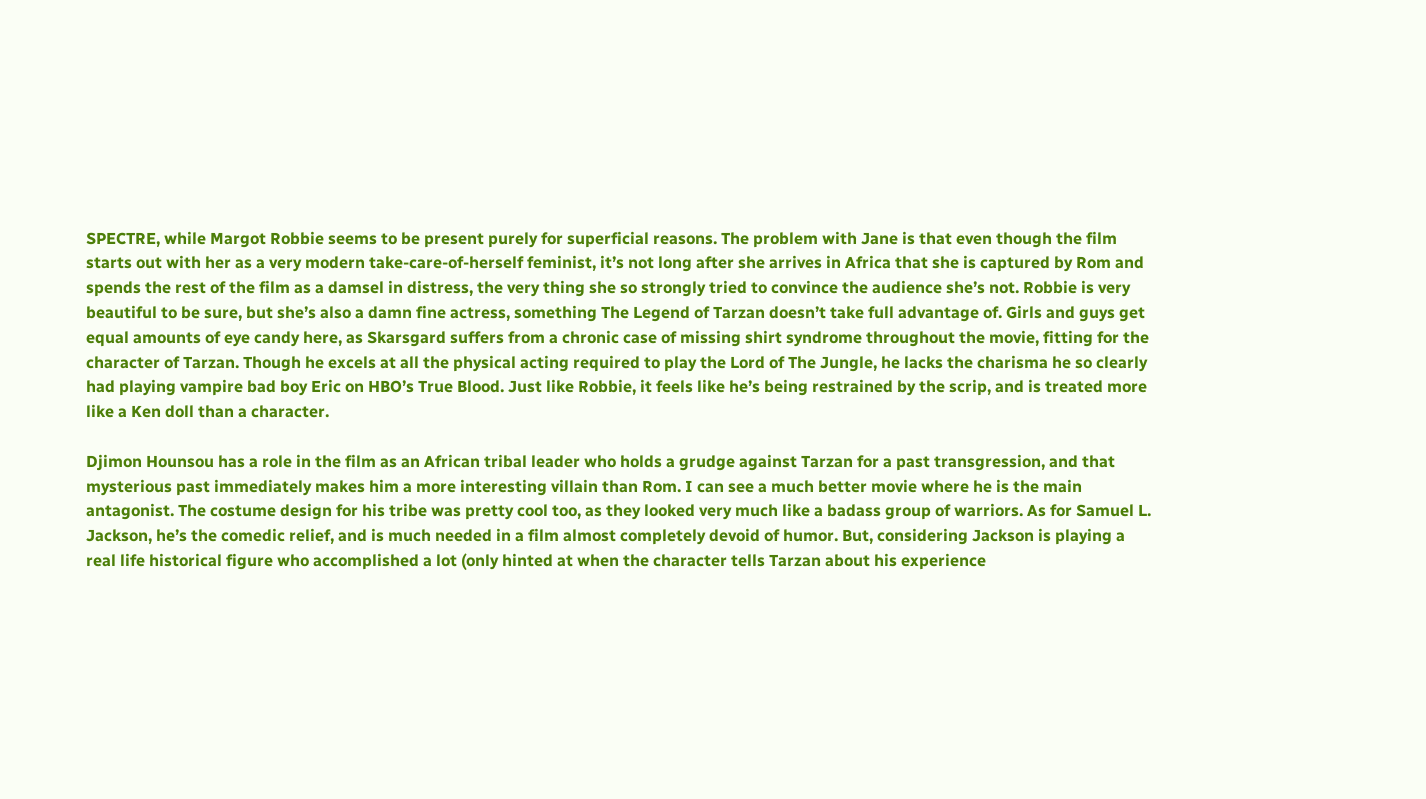SPECTRE, while Margot Robbie seems to be present purely for superficial reasons. The problem with Jane is that even though the film starts out with her as a very modern take-care-of-herself feminist, it’s not long after she arrives in Africa that she is captured by Rom and spends the rest of the film as a damsel in distress, the very thing she so strongly tried to convince the audience she’s not. Robbie is very beautiful to be sure, but she’s also a damn fine actress, something The Legend of Tarzan doesn’t take full advantage of. Girls and guys get equal amounts of eye candy here, as Skarsgard suffers from a chronic case of missing shirt syndrome throughout the movie, fitting for the character of Tarzan. Though he excels at all the physical acting required to play the Lord of The Jungle, he lacks the charisma he so clearly had playing vampire bad boy Eric on HBO’s True Blood. Just like Robbie, it feels like he’s being restrained by the scrip, and is treated more like a Ken doll than a character.

Djimon Hounsou has a role in the film as an African tribal leader who holds a grudge against Tarzan for a past transgression, and that mysterious past immediately makes him a more interesting villain than Rom. I can see a much better movie where he is the main antagonist. The costume design for his tribe was pretty cool too, as they looked very much like a badass group of warriors. As for Samuel L. Jackson, he’s the comedic relief, and is much needed in a film almost completely devoid of humor. But, considering Jackson is playing a real life historical figure who accomplished a lot (only hinted at when the character tells Tarzan about his experience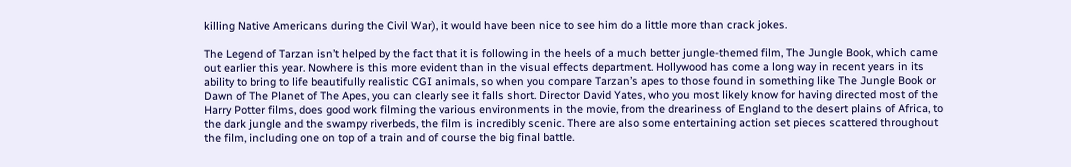killing Native Americans during the Civil War), it would have been nice to see him do a little more than crack jokes.

The Legend of Tarzan isn’t helped by the fact that it is following in the heels of a much better jungle-themed film, The Jungle Book, which came out earlier this year. Nowhere is this more evident than in the visual effects department. Hollywood has come a long way in recent years in its ability to bring to life beautifully realistic CGI animals, so when you compare Tarzan’s apes to those found in something like The Jungle Book or Dawn of The Planet of The Apes, you can clearly see it falls short. Director David Yates, who you most likely know for having directed most of the Harry Potter films, does good work filming the various environments in the movie, from the dreariness of England to the desert plains of Africa, to the dark jungle and the swampy riverbeds, the film is incredibly scenic. There are also some entertaining action set pieces scattered throughout the film, including one on top of a train and of course the big final battle.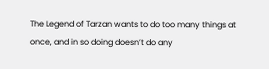The Legend of Tarzan wants to do too many things at once, and in so doing doesn’t do any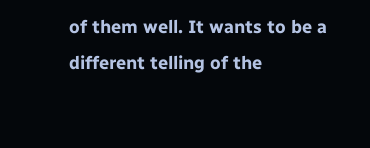of them well. It wants to be a different telling of the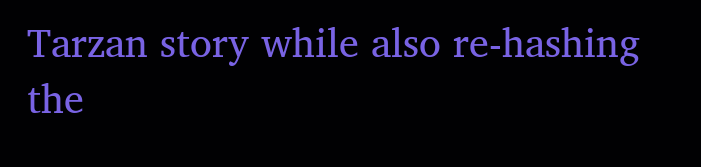Tarzan story while also re-hashing the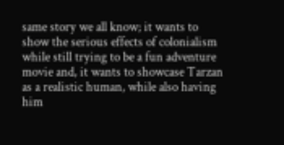same story we all know; it wants to show the serious effects of colonialism while still trying to be a fun adventure movie and, it wants to showcase Tarzan as a realistic human, while also having him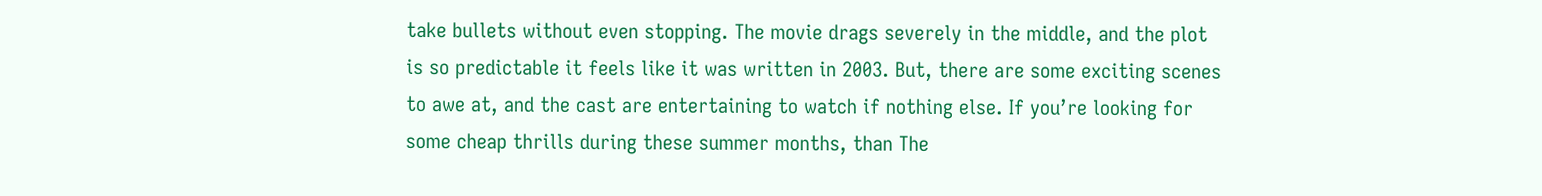take bullets without even stopping. The movie drags severely in the middle, and the plot is so predictable it feels like it was written in 2003. But, there are some exciting scenes to awe at, and the cast are entertaining to watch if nothing else. If you’re looking for some cheap thrills during these summer months, than The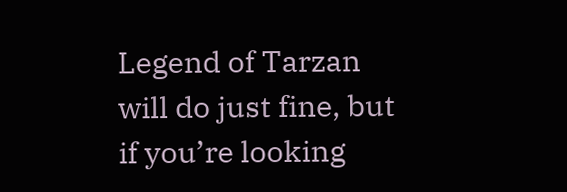Legend of Tarzan will do just fine, but if you’re looking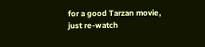for a good Tarzan movie, just re-watch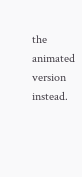the animated version instead.